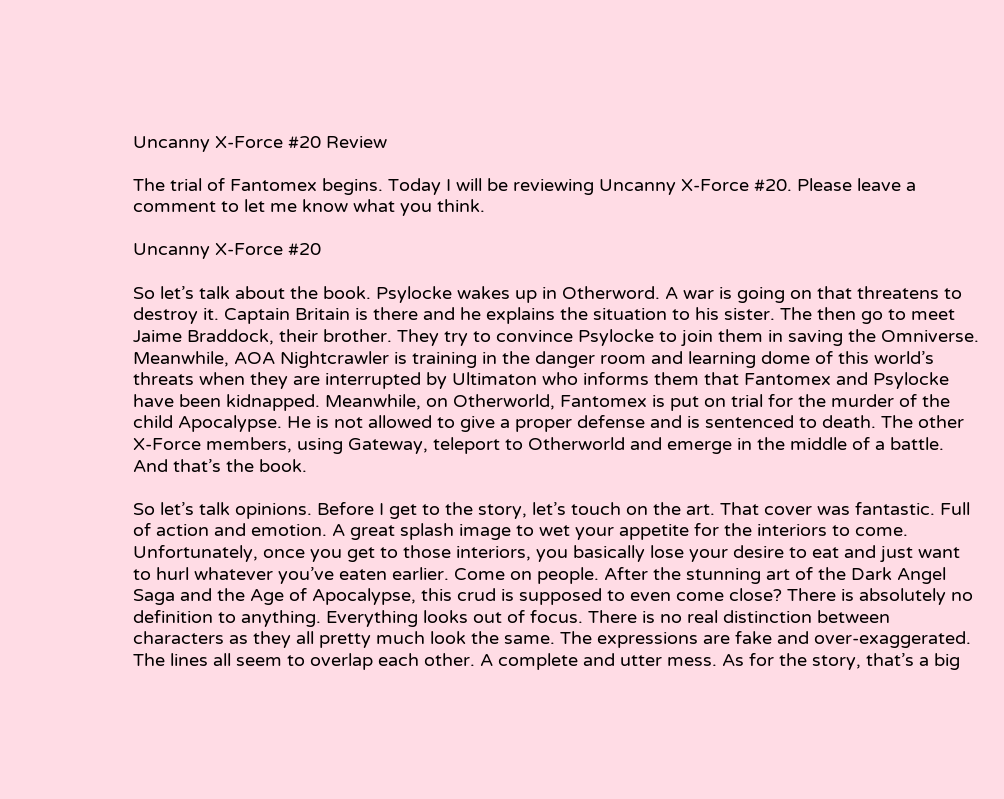Uncanny X-Force #20 Review

The trial of Fantomex begins. Today I will be reviewing Uncanny X-Force #20. Please leave a comment to let me know what you think.

Uncanny X-Force #20

So let’s talk about the book. Psylocke wakes up in Otherword. A war is going on that threatens to destroy it. Captain Britain is there and he explains the situation to his sister. The then go to meet Jaime Braddock, their brother. They try to convince Psylocke to join them in saving the Omniverse. Meanwhile, AOA Nightcrawler is training in the danger room and learning dome of this world’s threats when they are interrupted by Ultimaton who informs them that Fantomex and Psylocke have been kidnapped. Meanwhile, on Otherworld, Fantomex is put on trial for the murder of the child Apocalypse. He is not allowed to give a proper defense and is sentenced to death. The other X-Force members, using Gateway, teleport to Otherworld and emerge in the middle of a battle. And that’s the book.

So let’s talk opinions. Before I get to the story, let’s touch on the art. That cover was fantastic. Full of action and emotion. A great splash image to wet your appetite for the interiors to come. Unfortunately, once you get to those interiors, you basically lose your desire to eat and just want to hurl whatever you’ve eaten earlier. Come on people. After the stunning art of the Dark Angel Saga and the Age of Apocalypse, this crud is supposed to even come close? There is absolutely no definition to anything. Everything looks out of focus. There is no real distinction between characters as they all pretty much look the same. The expressions are fake and over-exaggerated. The lines all seem to overlap each other. A complete and utter mess. As for the story, that’s a big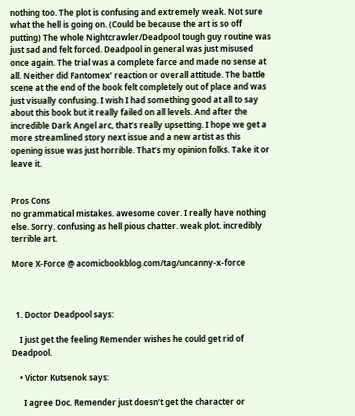nothing too. The plot is confusing and extremely weak. Not sure what the hell is going on. (Could be because the art is so off putting) The whole Nightcrawler/Deadpool tough guy routine was just sad and felt forced. Deadpool in general was just misused once again. The trial was a complete farce and made no sense at all. Neither did Fantomex’ reaction or overall attitude. The battle scene at the end of the book felt completely out of place and was just visually confusing. I wish I had something good at all to say about this book but it really failed on all levels. And after the incredible Dark Angel arc, that’s really upsetting. I hope we get a more streamlined story next issue and a new artist as this opening issue was just horrible. That’s my opinion folks. Take it or leave it.


Pros Cons
no grammatical mistakes. awesome cover. I really have nothing else. Sorry. confusing as hell pious chatter. weak plot. incredibly terrible art.

More X-Force @ acomicbookblog.com/tag/uncanny-x-force



  1. Doctor Deadpool says:

    I just get the feeling Remender wishes he could get rid of Deadpool.

    • Victor Kutsenok says:

      I agree Doc. Remender just doesn’t get the character or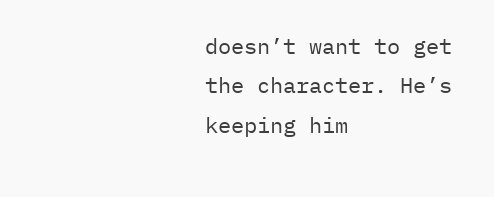doesn’t want to get the character. He’s keeping him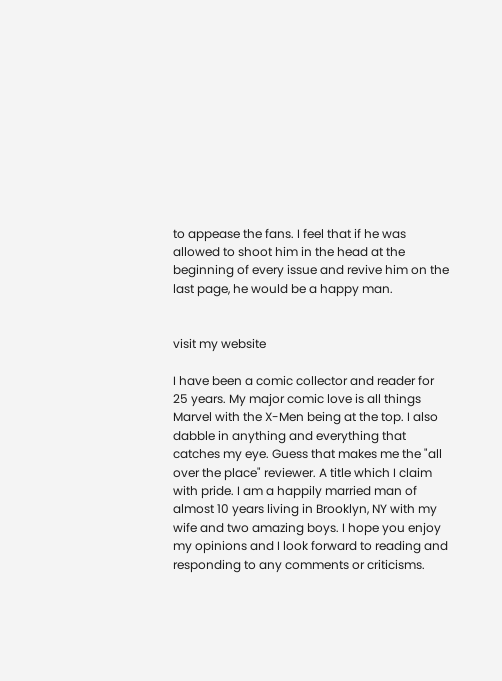to appease the fans. I feel that if he was allowed to shoot him in the head at the beginning of every issue and revive him on the last page, he would be a happy man.


visit my website

I have been a comic collector and reader for 25 years. My major comic love is all things Marvel with the X-Men being at the top. I also dabble in anything and everything that catches my eye. Guess that makes me the "all over the place" reviewer. A title which I claim with pride. I am a happily married man of almost 10 years living in Brooklyn, NY with my wife and two amazing boys. I hope you enjoy my opinions and I look forward to reading and responding to any comments or criticisms.